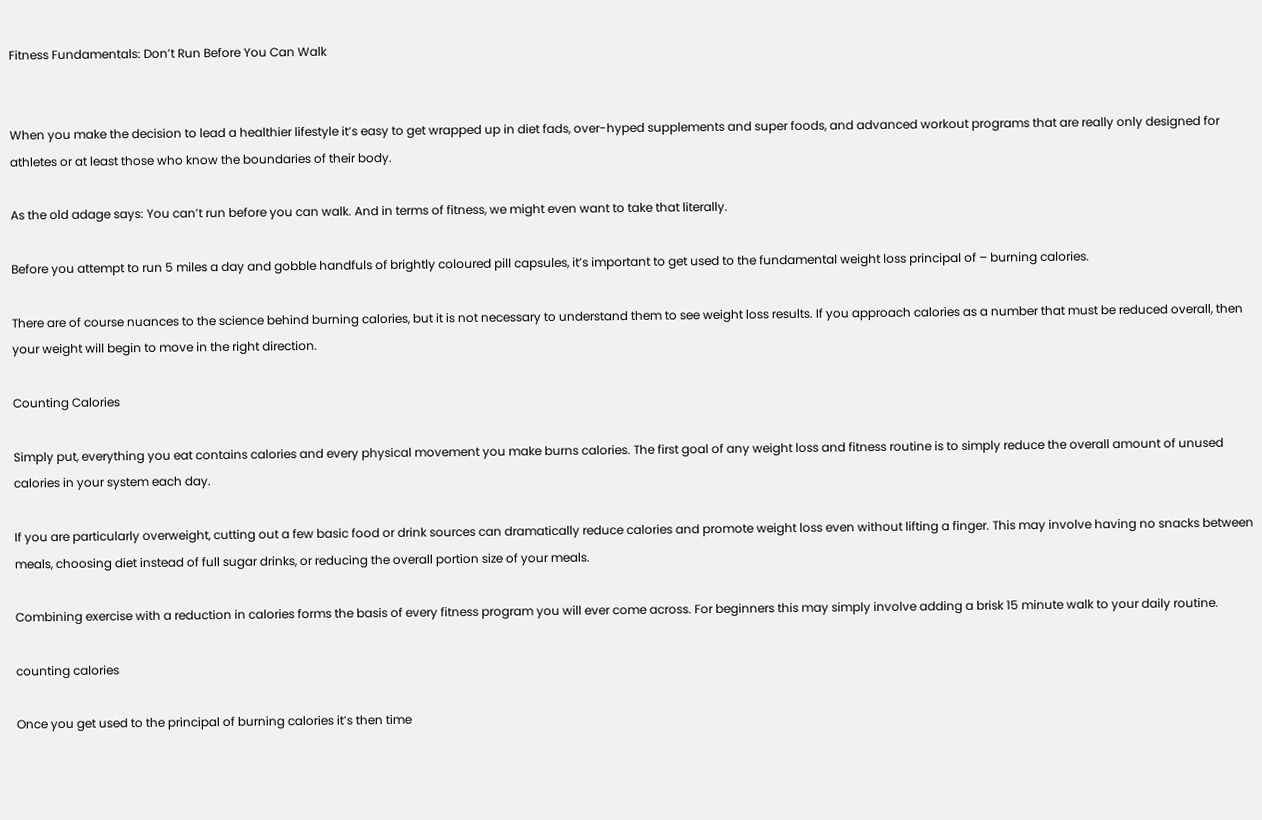Fitness Fundamentals: Don’t Run Before You Can Walk


When you make the decision to lead a healthier lifestyle it’s easy to get wrapped up in diet fads, over-hyped supplements and super foods, and advanced workout programs that are really only designed for athletes or at least those who know the boundaries of their body.

As the old adage says: You can’t run before you can walk. And in terms of fitness, we might even want to take that literally.

Before you attempt to run 5 miles a day and gobble handfuls of brightly coloured pill capsules, it’s important to get used to the fundamental weight loss principal of – burning calories.

There are of course nuances to the science behind burning calories, but it is not necessary to understand them to see weight loss results. If you approach calories as a number that must be reduced overall, then your weight will begin to move in the right direction.

Counting Calories

Simply put, everything you eat contains calories and every physical movement you make burns calories. The first goal of any weight loss and fitness routine is to simply reduce the overall amount of unused calories in your system each day.

If you are particularly overweight, cutting out a few basic food or drink sources can dramatically reduce calories and promote weight loss even without lifting a finger. This may involve having no snacks between meals, choosing diet instead of full sugar drinks, or reducing the overall portion size of your meals.

Combining exercise with a reduction in calories forms the basis of every fitness program you will ever come across. For beginners this may simply involve adding a brisk 15 minute walk to your daily routine.

counting calories

Once you get used to the principal of burning calories it’s then time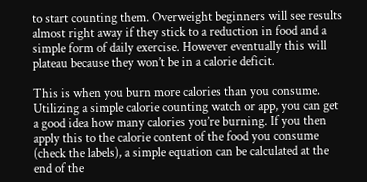to start counting them. Overweight beginners will see results almost right away if they stick to a reduction in food and a simple form of daily exercise. However eventually this will plateau because they won’t be in a calorie deficit.

This is when you burn more calories than you consume. Utilizing a simple calorie counting watch or app, you can get a good idea how many calories you’re burning. If you then apply this to the calorie content of the food you consume (check the labels), a simple equation can be calculated at the end of the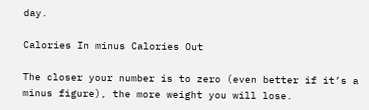day.

Calories In minus Calories Out

The closer your number is to zero (even better if it’s a minus figure), the more weight you will lose.